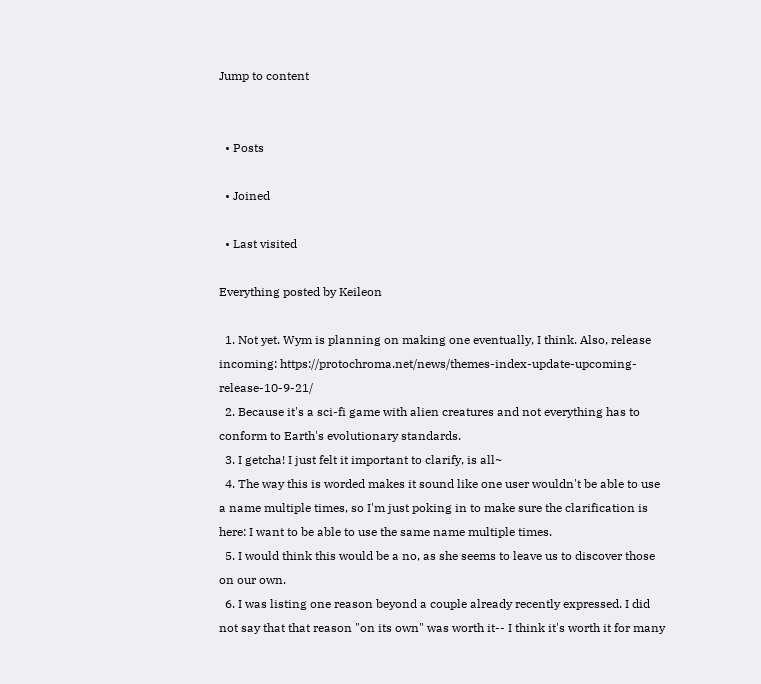Jump to content


  • Posts

  • Joined

  • Last visited

Everything posted by Keileon

  1. Not yet. Wym is planning on making one eventually, I think. Also, release incoming: https://protochroma.net/news/themes-index-update-upcoming-release-10-9-21/
  2. Because it's a sci-fi game with alien creatures and not everything has to conform to Earth's evolutionary standards.
  3. I getcha! I just felt it important to clarify, is all~
  4. The way this is worded makes it sound like one user wouldn't be able to use a name multiple times, so I'm just poking in to make sure the clarification is here: I want to be able to use the same name multiple times.
  5. I would think this would be a no, as she seems to leave us to discover those on our own.
  6. I was listing one reason beyond a couple already recently expressed. I did not say that that reason "on its own" was worth it-- I think it's worth it for many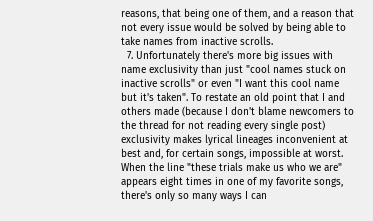reasons, that being one of them, and a reason that not every issue would be solved by being able to take names from inactive scrolls.
  7. Unfortunately there's more big issues with name exclusivity than just "cool names stuck on inactive scrolls" or even "I want this cool name but it's taken". To restate an old point that I and others made (because I don't blame newcomers to the thread for not reading every single post) exclusivity makes lyrical lineages inconvenient at best and, for certain songs, impossible at worst. When the line "these trials make us who we are" appears eight times in one of my favorite songs, there's only so many ways I can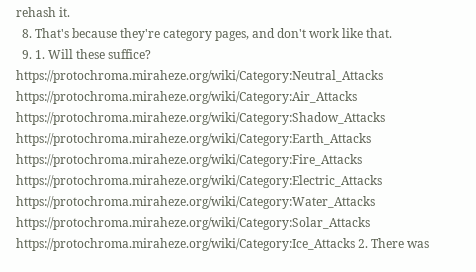rehash it.
  8. That's because they're category pages, and don't work like that.
  9. 1. Will these suffice? https://protochroma.miraheze.org/wiki/Category:Neutral_Attacks https://protochroma.miraheze.org/wiki/Category:Air_Attacks https://protochroma.miraheze.org/wiki/Category:Shadow_Attacks https://protochroma.miraheze.org/wiki/Category:Earth_Attacks https://protochroma.miraheze.org/wiki/Category:Fire_Attacks https://protochroma.miraheze.org/wiki/Category:Electric_Attacks https://protochroma.miraheze.org/wiki/Category:Water_Attacks https://protochroma.miraheze.org/wiki/Category:Solar_Attacks https://protochroma.miraheze.org/wiki/Category:Ice_Attacks 2. There was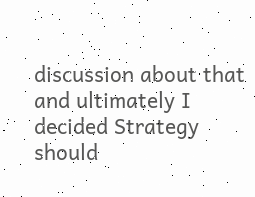discussion about that and ultimately I decided Strategy should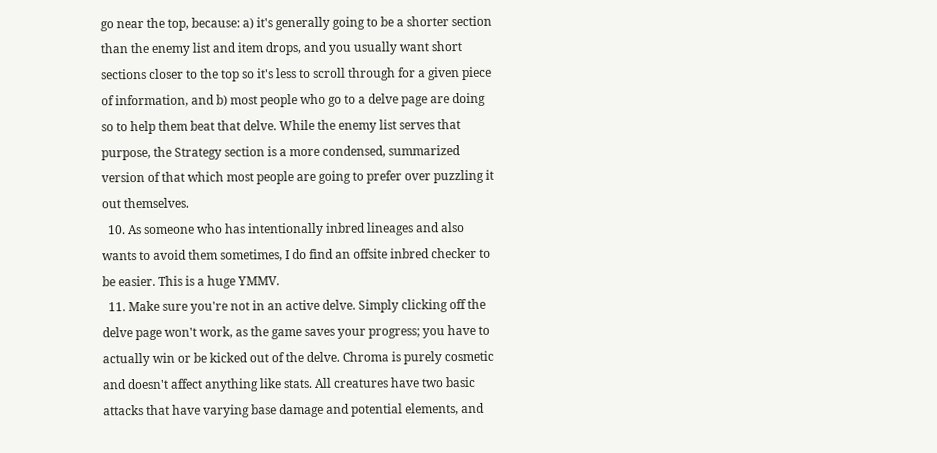go near the top, because: a) it's generally going to be a shorter section than the enemy list and item drops, and you usually want short sections closer to the top so it's less to scroll through for a given piece of information, and b) most people who go to a delve page are doing so to help them beat that delve. While the enemy list serves that purpose, the Strategy section is a more condensed, summarized version of that which most people are going to prefer over puzzling it out themselves.
  10. As someone who has intentionally inbred lineages and also wants to avoid them sometimes, I do find an offsite inbred checker to be easier. This is a huge YMMV.
  11. Make sure you're not in an active delve. Simply clicking off the delve page won't work, as the game saves your progress; you have to actually win or be kicked out of the delve. Chroma is purely cosmetic and doesn't affect anything like stats. All creatures have two basic attacks that have varying base damage and potential elements, and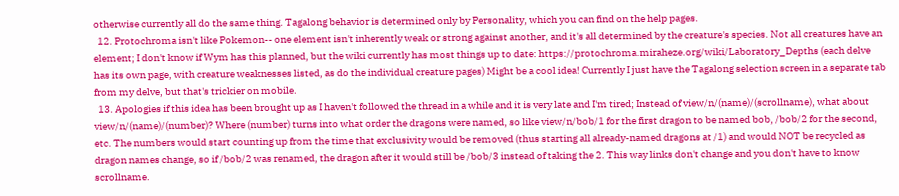otherwise currently all do the same thing. Tagalong behavior is determined only by Personality, which you can find on the help pages.
  12. Protochroma isn't like Pokemon-- one element isn't inherently weak or strong against another, and it's all determined by the creature's species. Not all creatures have an element; I don't know if Wym has this planned, but the wiki currently has most things up to date: https://protochroma.miraheze.org/wiki/Laboratory_Depths (each delve has its own page, with creature weaknesses listed, as do the individual creature pages) Might be a cool idea! Currently I just have the Tagalong selection screen in a separate tab from my delve, but that's trickier on mobile.
  13. Apologies if this idea has been brought up as I haven't followed the thread in a while and it is very late and I'm tired; Instead of view/n/(name)/(scrollname), what about view/n/(name)/(number)? Where (number) turns into what order the dragons were named, so like view/n/bob/1 for the first dragon to be named bob, /bob/2 for the second, etc. The numbers would start counting up from the time that exclusivity would be removed (thus starting all already-named dragons at /1) and would NOT be recycled as dragon names change, so if /bob/2 was renamed, the dragon after it would still be /bob/3 instead of taking the 2. This way links don't change and you don't have to know scrollname.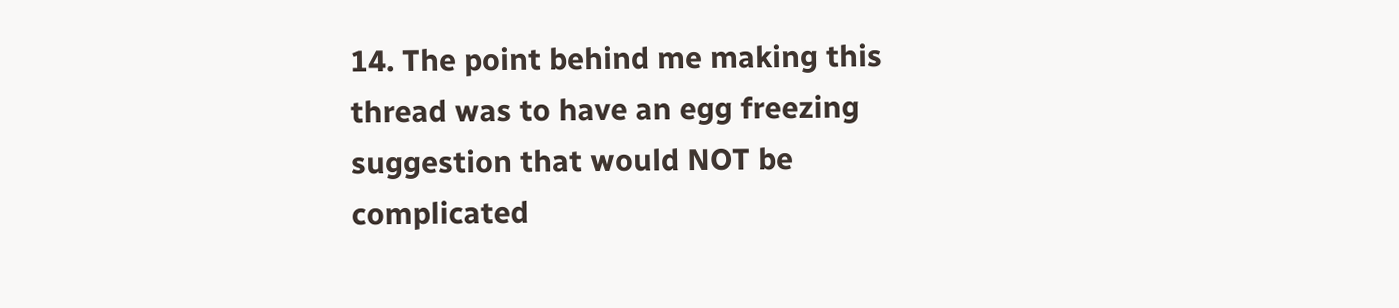14. The point behind me making this thread was to have an egg freezing suggestion that would NOT be complicated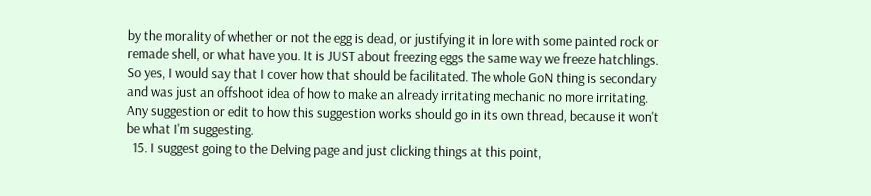by the morality of whether or not the egg is dead, or justifying it in lore with some painted rock or remade shell, or what have you. It is JUST about freezing eggs the same way we freeze hatchlings. So yes, I would say that I cover how that should be facilitated. The whole GoN thing is secondary and was just an offshoot idea of how to make an already irritating mechanic no more irritating. Any suggestion or edit to how this suggestion works should go in its own thread, because it won't be what I'm suggesting.
  15. I suggest going to the Delving page and just clicking things at this point,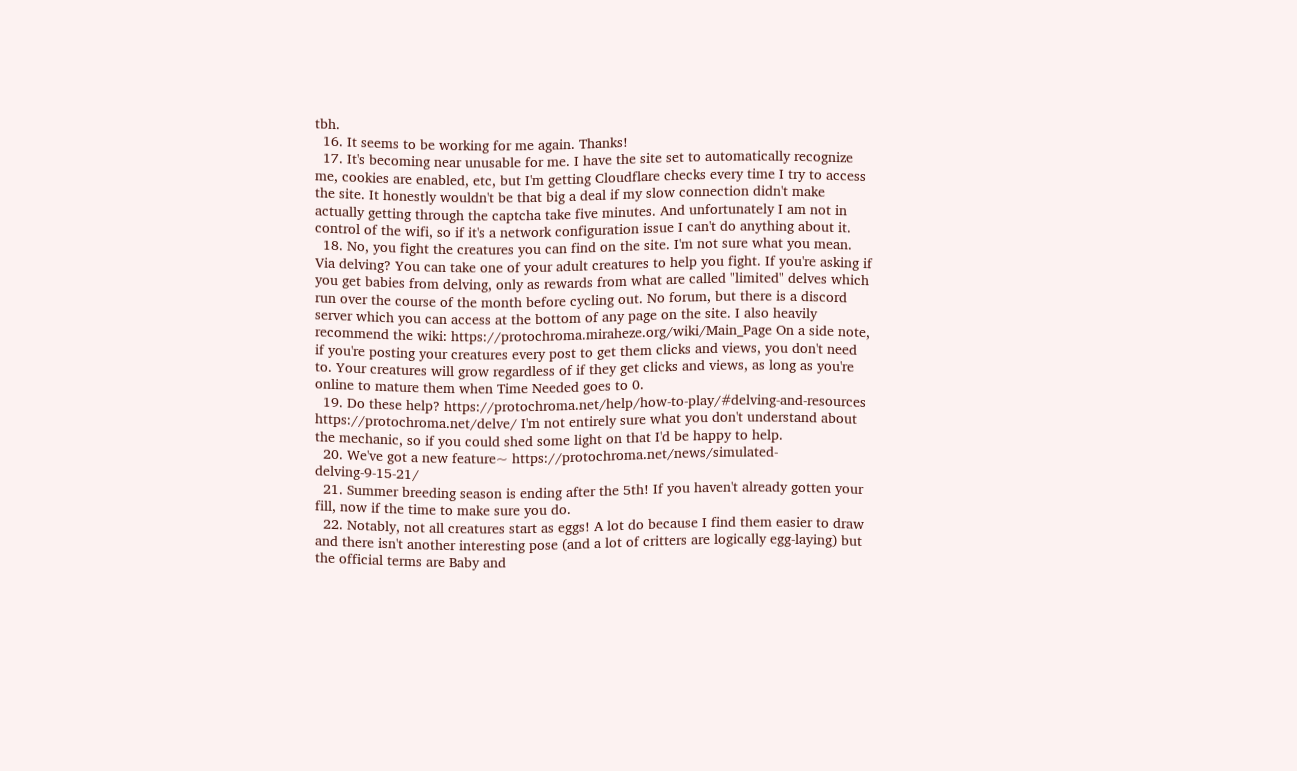tbh.
  16. It seems to be working for me again. Thanks!
  17. It's becoming near unusable for me. I have the site set to automatically recognize me, cookies are enabled, etc, but I'm getting Cloudflare checks every time I try to access the site. It honestly wouldn't be that big a deal if my slow connection didn't make actually getting through the captcha take five minutes. And unfortunately I am not in control of the wifi, so if it's a network configuration issue I can't do anything about it.
  18. No, you fight the creatures you can find on the site. I'm not sure what you mean. Via delving? You can take one of your adult creatures to help you fight. If you're asking if you get babies from delving, only as rewards from what are called "limited" delves which run over the course of the month before cycling out. No forum, but there is a discord server which you can access at the bottom of any page on the site. I also heavily recommend the wiki: https://protochroma.miraheze.org/wiki/Main_Page On a side note, if you're posting your creatures every post to get them clicks and views, you don't need to. Your creatures will grow regardless of if they get clicks and views, as long as you're online to mature them when Time Needed goes to 0.
  19. Do these help? https://protochroma.net/help/how-to-play/#delving-and-resources https://protochroma.net/delve/ I'm not entirely sure what you don't understand about the mechanic, so if you could shed some light on that I'd be happy to help.
  20. We've got a new feature~ https://protochroma.net/news/simulated-delving-9-15-21/
  21. Summer breeding season is ending after the 5th! If you haven't already gotten your fill, now if the time to make sure you do.
  22. Notably, not all creatures start as eggs! A lot do because I find them easier to draw and there isn't another interesting pose (and a lot of critters are logically egg-laying) but the official terms are Baby and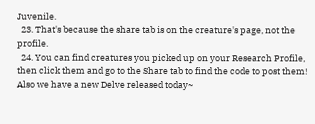Juvenile.
  23. That's because the share tab is on the creature's page, not the profile.
  24. You can find creatures you picked up on your Research Profile, then click them and go to the Share tab to find the code to post them! Also we have a new Delve released today~